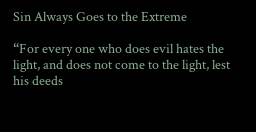Sin Always Goes to the Extreme

“For every one who does evil hates the light, and does not come to the light, lest his deeds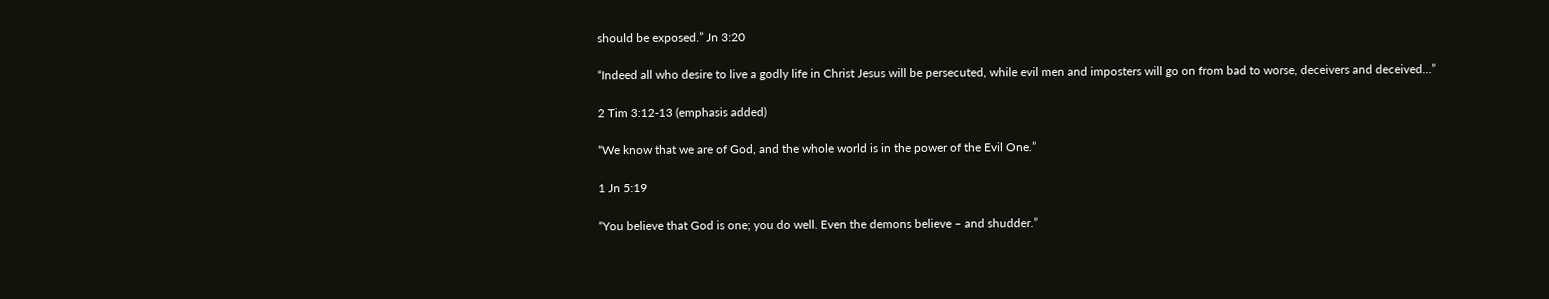should be exposed.” Jn 3:20

“Indeed all who desire to live a godly life in Christ Jesus will be persecuted, while evil men and imposters will go on from bad to worse, deceivers and deceived…”

2 Tim 3:12-13 (emphasis added)

“We know that we are of God, and the whole world is in the power of the Evil One.”

1 Jn 5:19

“You believe that God is one; you do well. Even the demons believe – and shudder.”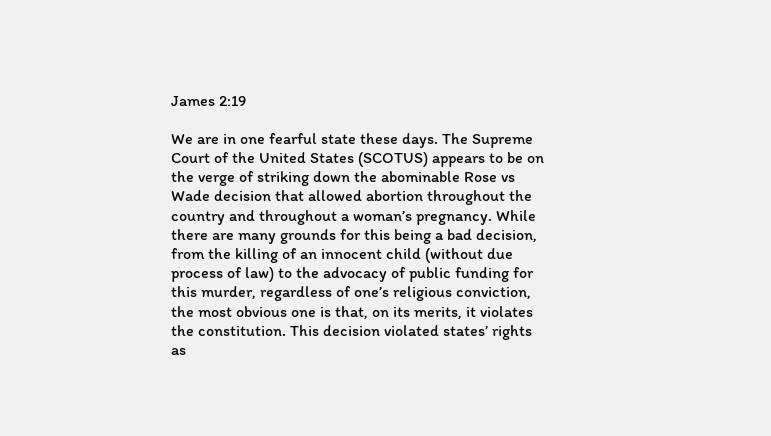James 2:19

We are in one fearful state these days. The Supreme Court of the United States (SCOTUS) appears to be on the verge of striking down the abominable Rose vs Wade decision that allowed abortion throughout the country and throughout a woman’s pregnancy. While there are many grounds for this being a bad decision, from the killing of an innocent child (without due process of law) to the advocacy of public funding for this murder, regardless of one’s religious conviction, the most obvious one is that, on its merits, it violates the constitution. This decision violated states’ rights as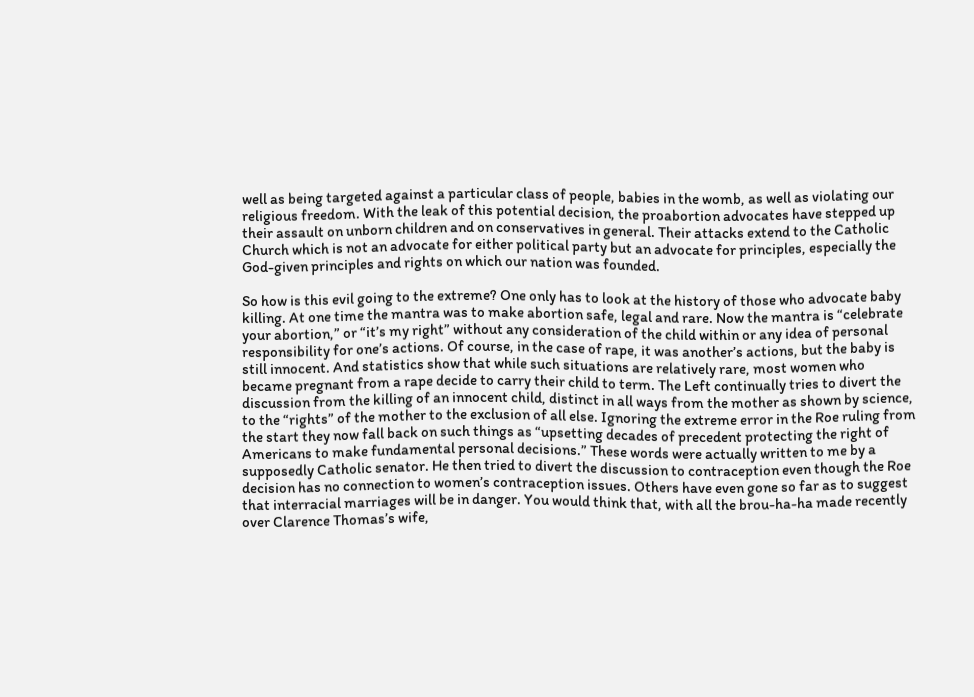well as being targeted against a particular class of people, babies in the womb, as well as violating our religious freedom. With the leak of this potential decision, the proabortion advocates have stepped up their assault on unborn children and on conservatives in general. Their attacks extend to the Catholic Church which is not an advocate for either political party but an advocate for principles, especially the God-given principles and rights on which our nation was founded.

So how is this evil going to the extreme? One only has to look at the history of those who advocate baby killing. At one time the mantra was to make abortion safe, legal and rare. Now the mantra is “celebrate your abortion,” or “it’s my right” without any consideration of the child within or any idea of personal responsibility for one’s actions. Of course, in the case of rape, it was another’s actions, but the baby is still innocent. And statistics show that while such situations are relatively rare, most women who became pregnant from a rape decide to carry their child to term. The Left continually tries to divert the discussion from the killing of an innocent child, distinct in all ways from the mother as shown by science, to the “rights” of the mother to the exclusion of all else. Ignoring the extreme error in the Roe ruling from the start they now fall back on such things as “upsetting decades of precedent protecting the right of Americans to make fundamental personal decisions.” These words were actually written to me by a supposedly Catholic senator. He then tried to divert the discussion to contraception even though the Roe decision has no connection to women’s contraception issues. Others have even gone so far as to suggest that interracial marriages will be in danger. You would think that, with all the brou-ha-ha made recently over Clarence Thomas’s wife,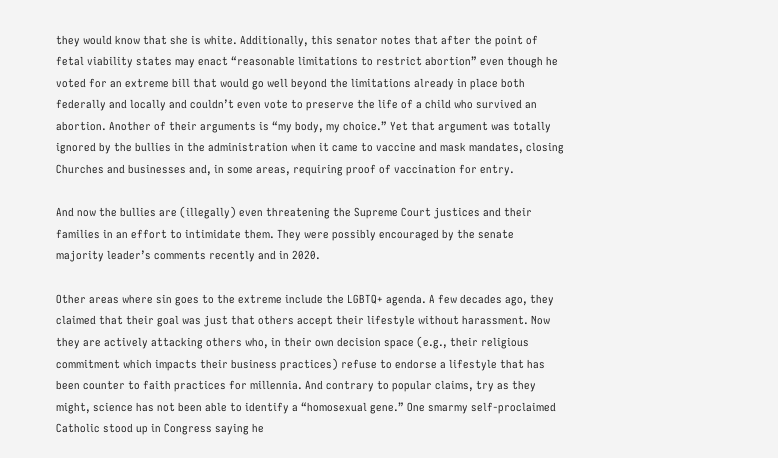they would know that she is white. Additionally, this senator notes that after the point of fetal viability states may enact “reasonable limitations to restrict abortion” even though he voted for an extreme bill that would go well beyond the limitations already in place both federally and locally and couldn’t even vote to preserve the life of a child who survived an abortion. Another of their arguments is “my body, my choice.” Yet that argument was totally ignored by the bullies in the administration when it came to vaccine and mask mandates, closing Churches and businesses and, in some areas, requiring proof of vaccination for entry.

And now the bullies are (illegally) even threatening the Supreme Court justices and their families in an effort to intimidate them. They were possibly encouraged by the senate majority leader’s comments recently and in 2020.

Other areas where sin goes to the extreme include the LGBTQ+ agenda. A few decades ago, they claimed that their goal was just that others accept their lifestyle without harassment. Now they are actively attacking others who, in their own decision space (e.g., their religious commitment which impacts their business practices) refuse to endorse a lifestyle that has been counter to faith practices for millennia. And contrary to popular claims, try as they might, science has not been able to identify a “homosexual gene.” One smarmy self-proclaimed Catholic stood up in Congress saying he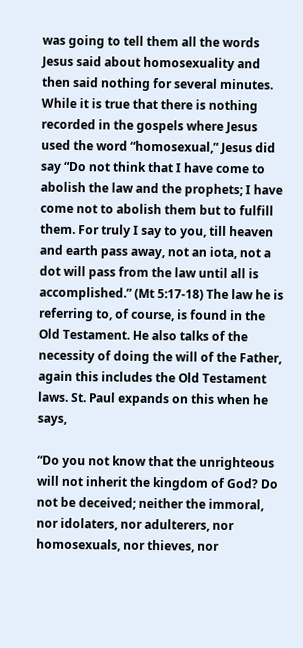was going to tell them all the words Jesus said about homosexuality and then said nothing for several minutes. While it is true that there is nothing recorded in the gospels where Jesus used the word “homosexual,” Jesus did say “Do not think that I have come to abolish the law and the prophets; I have come not to abolish them but to fulfill them. For truly I say to you, till heaven and earth pass away, not an iota, not a dot will pass from the law until all is accomplished.” (Mt 5:17-18) The law he is referring to, of course, is found in the Old Testament. He also talks of the necessity of doing the will of the Father, again this includes the Old Testament laws. St. Paul expands on this when he says,

“Do you not know that the unrighteous will not inherit the kingdom of God? Do not be deceived; neither the immoral, nor idolaters, nor adulterers, nor homosexuals, nor thieves, nor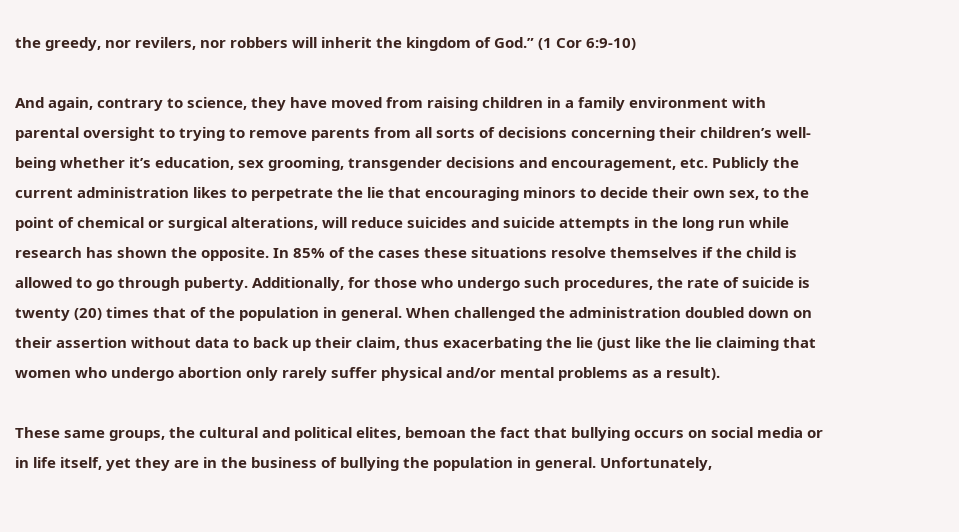the greedy, nor revilers, nor robbers will inherit the kingdom of God.” (1 Cor 6:9-10)

And again, contrary to science, they have moved from raising children in a family environment with parental oversight to trying to remove parents from all sorts of decisions concerning their children’s well-being whether it’s education, sex grooming, transgender decisions and encouragement, etc. Publicly the current administration likes to perpetrate the lie that encouraging minors to decide their own sex, to the point of chemical or surgical alterations, will reduce suicides and suicide attempts in the long run while research has shown the opposite. In 85% of the cases these situations resolve themselves if the child is allowed to go through puberty. Additionally, for those who undergo such procedures, the rate of suicide is twenty (20) times that of the population in general. When challenged the administration doubled down on their assertion without data to back up their claim, thus exacerbating the lie (just like the lie claiming that women who undergo abortion only rarely suffer physical and/or mental problems as a result).

These same groups, the cultural and political elites, bemoan the fact that bullying occurs on social media or in life itself, yet they are in the business of bullying the population in general. Unfortunately,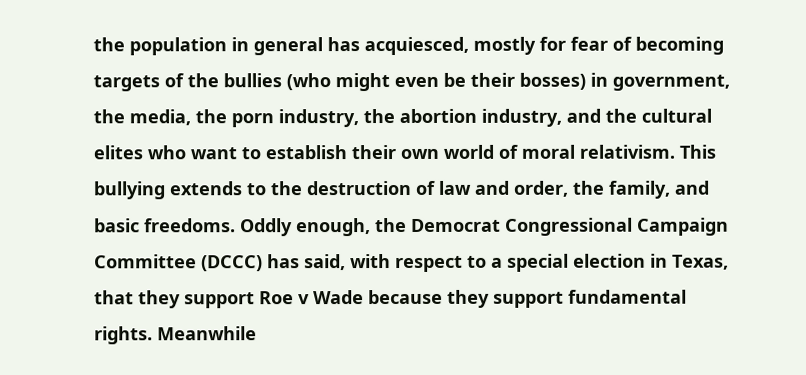the population in general has acquiesced, mostly for fear of becoming targets of the bullies (who might even be their bosses) in government, the media, the porn industry, the abortion industry, and the cultural elites who want to establish their own world of moral relativism. This bullying extends to the destruction of law and order, the family, and basic freedoms. Oddly enough, the Democrat Congressional Campaign Committee (DCCC) has said, with respect to a special election in Texas, that they support Roe v Wade because they support fundamental rights. Meanwhile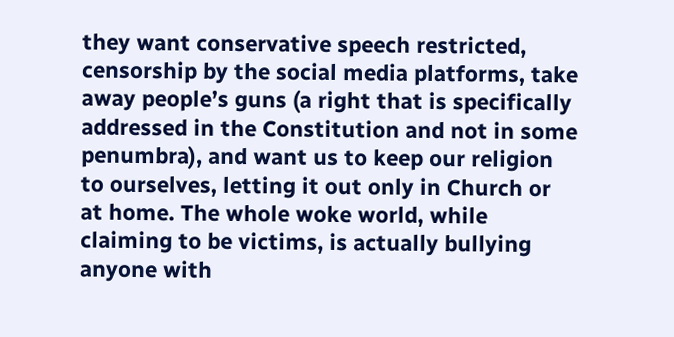they want conservative speech restricted, censorship by the social media platforms, take away people’s guns (a right that is specifically addressed in the Constitution and not in some penumbra), and want us to keep our religion to ourselves, letting it out only in Church or at home. The whole woke world, while claiming to be victims, is actually bullying anyone with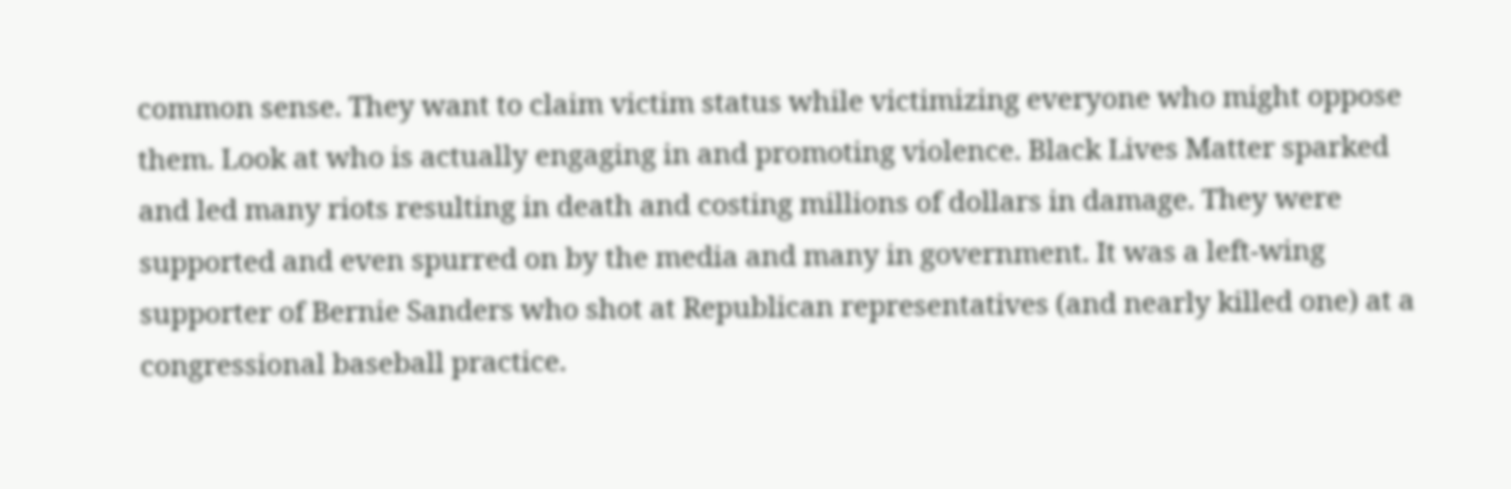common sense. They want to claim victim status while victimizing everyone who might oppose them. Look at who is actually engaging in and promoting violence. Black Lives Matter sparked and led many riots resulting in death and costing millions of dollars in damage. They were supported and even spurred on by the media and many in government. It was a left-wing supporter of Bernie Sanders who shot at Republican representatives (and nearly killed one) at a congressional baseball practice.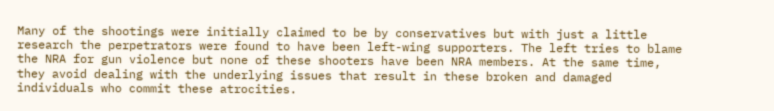Many of the shootings were initially claimed to be by conservatives but with just a little research the perpetrators were found to have been left-wing supporters. The left tries to blame the NRA for gun violence but none of these shooters have been NRA members. At the same time, they avoid dealing with the underlying issues that result in these broken and damaged individuals who commit these atrocities.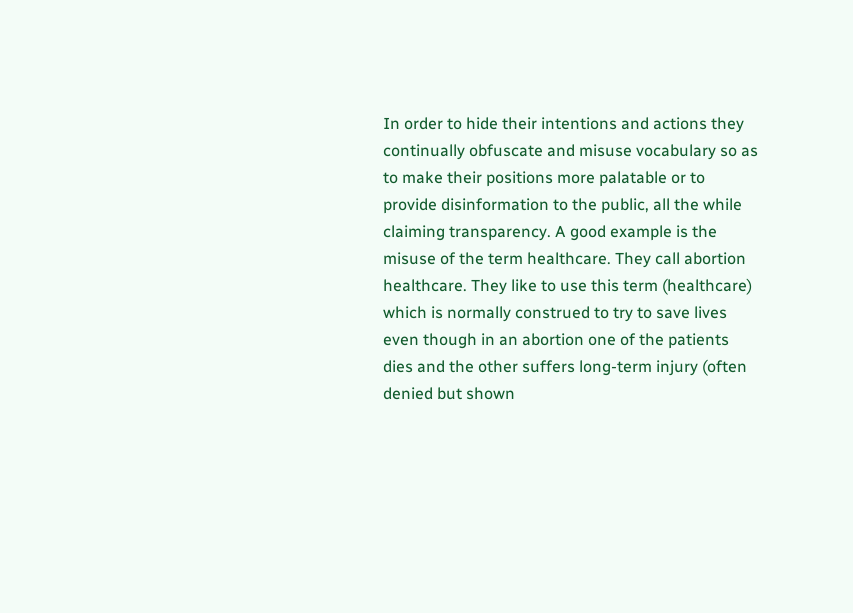In order to hide their intentions and actions they continually obfuscate and misuse vocabulary so as to make their positions more palatable or to provide disinformation to the public, all the while claiming transparency. A good example is the misuse of the term healthcare. They call abortion healthcare. They like to use this term (healthcare) which is normally construed to try to save lives even though in an abortion one of the patients dies and the other suffers long-term injury (often denied but shown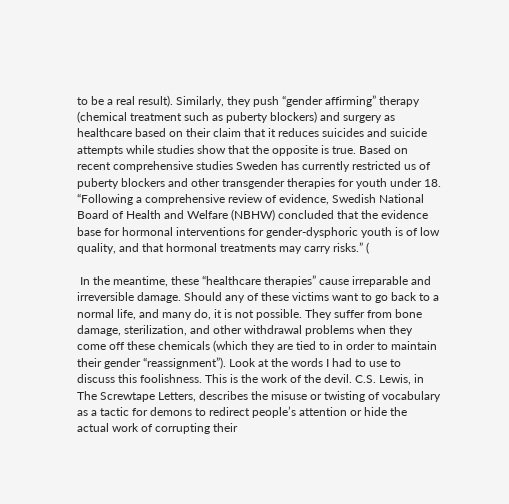to be a real result). Similarly, they push “gender affirming” therapy (chemical treatment such as puberty blockers) and surgery as healthcare based on their claim that it reduces suicides and suicide attempts while studies show that the opposite is true. Based on recent comprehensive studies Sweden has currently restricted us of puberty blockers and other transgender therapies for youth under 18. “Following a comprehensive review of evidence, Swedish National Board of Health and Welfare (NBHW) concluded that the evidence base for hormonal interventions for gender-dysphoric youth is of low quality, and that hormonal treatments may carry risks.” (

 In the meantime, these “healthcare therapies” cause irreparable and irreversible damage. Should any of these victims want to go back to a normal life, and many do, it is not possible. They suffer from bone damage, sterilization, and other withdrawal problems when they come off these chemicals (which they are tied to in order to maintain their gender “reassignment”). Look at the words I had to use to discuss this foolishness. This is the work of the devil. C.S. Lewis, in The Screwtape Letters, describes the misuse or twisting of vocabulary as a tactic for demons to redirect people’s attention or hide the actual work of corrupting their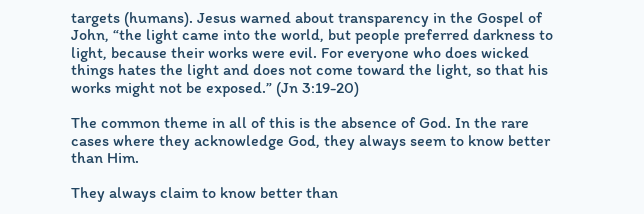targets (humans). Jesus warned about transparency in the Gospel of John, “the light came into the world, but people preferred darkness to light, because their works were evil. For everyone who does wicked things hates the light and does not come toward the light, so that his works might not be exposed.” (Jn 3:19-20)

The common theme in all of this is the absence of God. In the rare cases where they acknowledge God, they always seem to know better than Him.

They always claim to know better than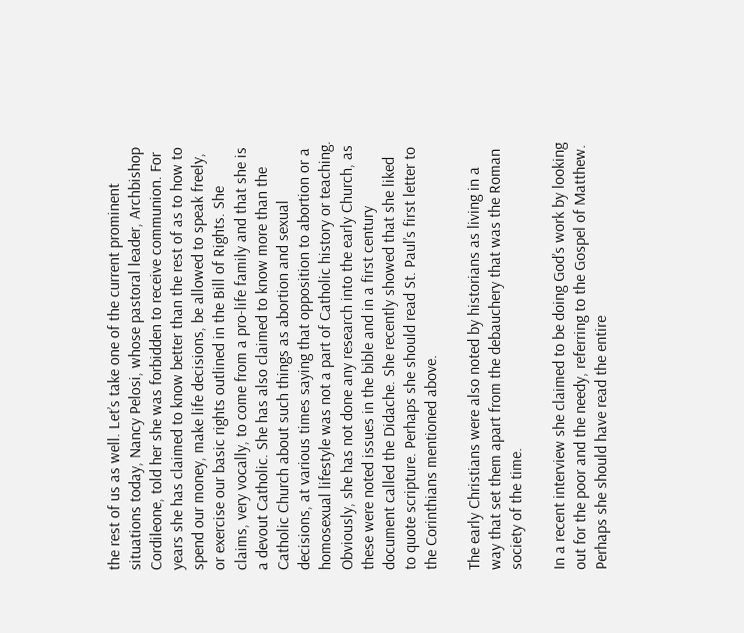the rest of us as well. Let’s take one of the current prominent situations today, Nancy Pelosi, whose pastoral leader, Archbishop Cordileone, told her she was forbidden to receive communion. For years she has claimed to know better than the rest of as to how to spend our money, make life decisions, be allowed to speak freely, or exercise our basic rights outlined in the Bill of Rights. She claims, very vocally, to come from a pro-life family and that she is a devout Catholic. She has also claimed to know more than the Catholic Church about such things as abortion and sexual decisions, at various times saying that opposition to abortion or a homosexual lifestyle was not a part of Catholic history or teaching. Obviously, she has not done any research into the early Church, as these were noted issues in the bible and in a first century document called the Didache. She recently showed that she liked to quote scripture. Perhaps she should read St. Paul’s first letter to the Corinthians mentioned above.

The early Christians were also noted by historians as living in a way that set them apart from the debauchery that was the Roman society of the time.

In a recent interview she claimed to be doing God’s work by looking out for the poor and the needy, referring to the Gospel of Matthew. Perhaps she should have read the entire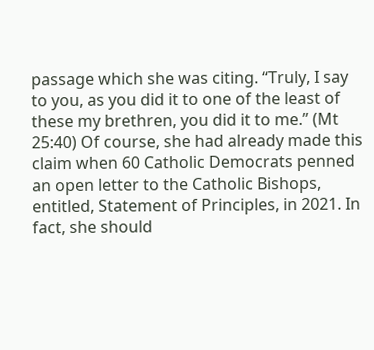passage which she was citing. “Truly, I say to you, as you did it to one of the least of these my brethren, you did it to me.” (Mt 25:40) Of course, she had already made this claim when 60 Catholic Democrats penned an open letter to the Catholic Bishops, entitled, Statement of Principles, in 2021. In fact, she should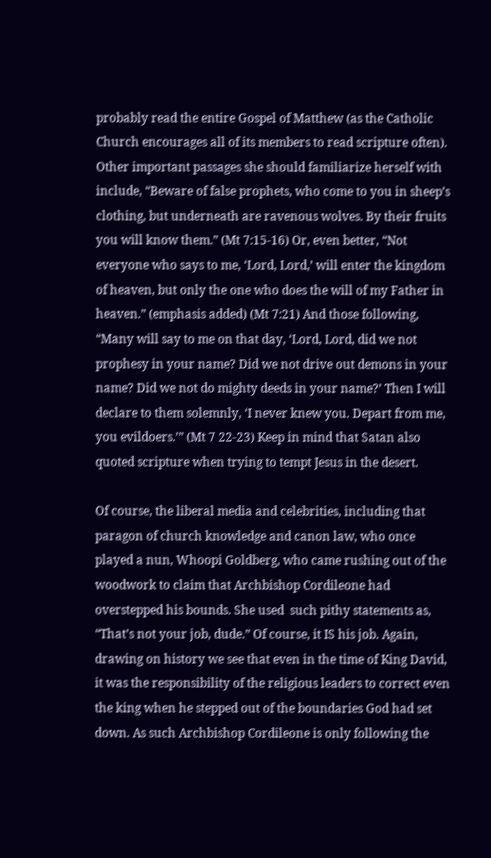probably read the entire Gospel of Matthew (as the Catholic Church encourages all of its members to read scripture often). Other important passages she should familiarize herself with include, “Beware of false prophets, who come to you in sheep’s clothing, but underneath are ravenous wolves. By their fruits you will know them.” (Mt 7:15-16) Or, even better, “Not everyone who says to me, ‘Lord, Lord,’ will enter the kingdom of heaven, but only the one who does the will of my Father in heaven.” (emphasis added) (Mt 7:21) And those following, “Many will say to me on that day, ‘Lord, Lord, did we not prophesy in your name? Did we not drive out demons in your name? Did we not do mighty deeds in your name?’ Then I will declare to them solemnly, ‘I never knew you. Depart from me, you evildoers.’” (Mt 7 22-23) Keep in mind that Satan also quoted scripture when trying to tempt Jesus in the desert.

Of course, the liberal media and celebrities, including that paragon of church knowledge and canon law, who once played a nun, Whoopi Goldberg, who came rushing out of the woodwork to claim that Archbishop Cordileone had overstepped his bounds. She used  such pithy statements as, “That’s not your job, dude.” Of course, it IS his job. Again, drawing on history we see that even in the time of King David, it was the responsibility of the religious leaders to correct even the king when he stepped out of the boundaries God had set down. As such Archbishop Cordileone is only following the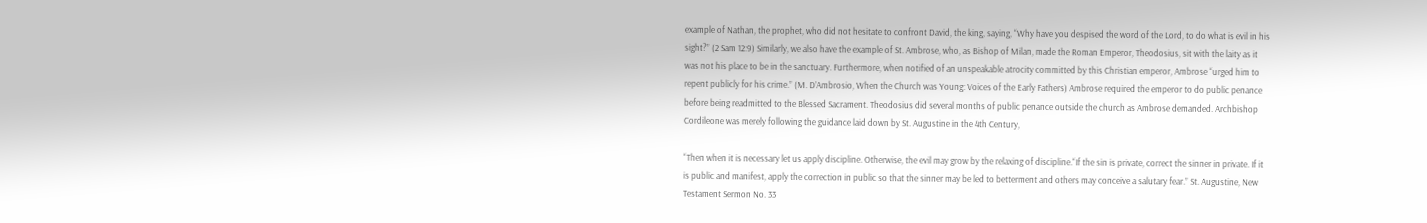example of Nathan, the prophet, who did not hesitate to confront David, the king, saying, “Why have you despised the word of the Lord, to do what is evil in his sight?” (2 Sam 12:9) Similarly, we also have the example of St. Ambrose, who, as Bishop of Milan, made the Roman Emperor, Theodosius, sit with the laity as it was not his place to be in the sanctuary. Furthermore, when notified of an unspeakable atrocity committed by this Christian emperor, Ambrose “urged him to repent publicly for his crime.” (M. D’Ambrosio, When the Church was Young: Voices of the Early Fathers) Ambrose required the emperor to do public penance before being readmitted to the Blessed Sacrament. Theodosius did several months of public penance outside the church as Ambrose demanded. Archbishop Cordileone was merely following the guidance laid down by St. Augustine in the 4th Century,

“Then when it is necessary let us apply discipline. Otherwise, the evil may grow by the relaxing of discipline.“If the sin is private, correct the sinner in private. If it is public and manifest, apply the correction in public so that the sinner may be led to betterment and others may conceive a salutary fear.” St. Augustine, New Testament Sermon No. 33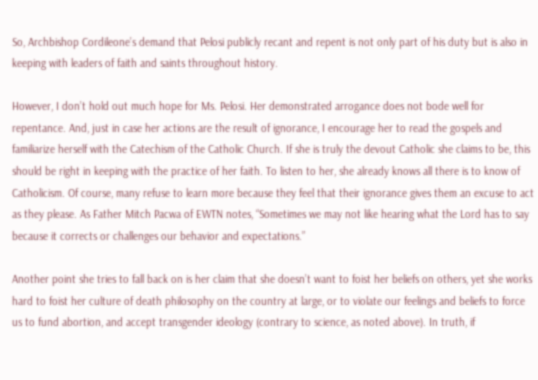So, Archbishop Cordileone’s demand that Pelosi publicly recant and repent is not only part of his duty but is also in keeping with leaders of faith and saints throughout history.

However, I don’t hold out much hope for Ms. Pelosi. Her demonstrated arrogance does not bode well for repentance. And, just in case her actions are the result of ignorance, I encourage her to read the gospels and familiarize herself with the Catechism of the Catholic Church. If she is truly the devout Catholic she claims to be, this should be right in keeping with the practice of her faith. To listen to her, she already knows all there is to know of Catholicism. Of course, many refuse to learn more because they feel that their ignorance gives them an excuse to act as they please. As Father Mitch Pacwa of EWTN notes, “Sometimes we may not like hearing what the Lord has to say because it corrects or challenges our behavior and expectations.”

Another point she tries to fall back on is her claim that she doesn’t want to foist her beliefs on others, yet she works hard to foist her culture of death philosophy on the country at large, or to violate our feelings and beliefs to force us to fund abortion, and accept transgender ideology (contrary to science, as noted above). In truth, if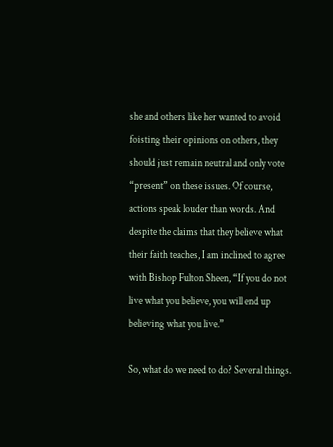she and others like her wanted to avoid foisting their opinions on others, they should just remain neutral and only vote “present” on these issues. Of course, actions speak louder than words. And despite the claims that they believe what their faith teaches, I am inclined to agree with Bishop Fulton Sheen, “If you do not live what you believe, you will end up believing what you live.”

So, what do we need to do? Several things.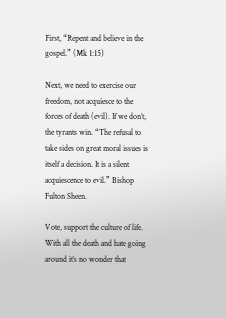First, “Repent and believe in the gospel.” (Mk 1:15)

Next, we need to exercise our freedom, not acquiesce to the forces of death (evil). If we don’t, the tyrants win. “The refusal to take sides on great moral issues is itself a decision. It is a silent acquiescence to evil.” Bishop Fulton Sheen.

Vote, support the culture of life. With all the death and hate going around it’s no wonder that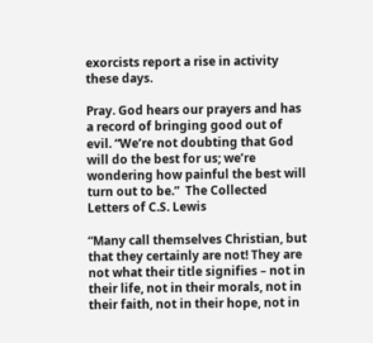exorcists report a rise in activity these days.

Pray. God hears our prayers and has a record of bringing good out of evil. “We’re not doubting that God will do the best for us; we’re wondering how painful the best will turn out to be.”  The Collected Letters of C.S. Lewis

“Many call themselves Christian, but that they certainly are not! They are not what their title signifies – not in their life, not in their morals, not in their faith, not in their hope, not in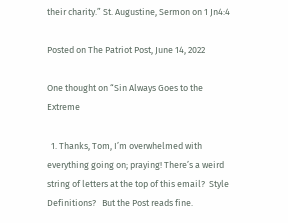their charity.” St. Augustine, Sermon on 1 Jn4:4

Posted on The Patriot Post, June 14, 2022

One thought on “Sin Always Goes to the Extreme

  1. Thanks, Tom, I’m overwhelmed with everything going on; praying! There’s a weird string of letters at the top of this email?  Style Definitions?   But the Post reads fine.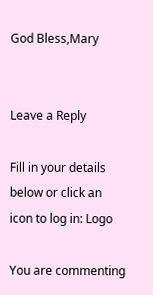God Bless,Mary


Leave a Reply

Fill in your details below or click an icon to log in: Logo

You are commenting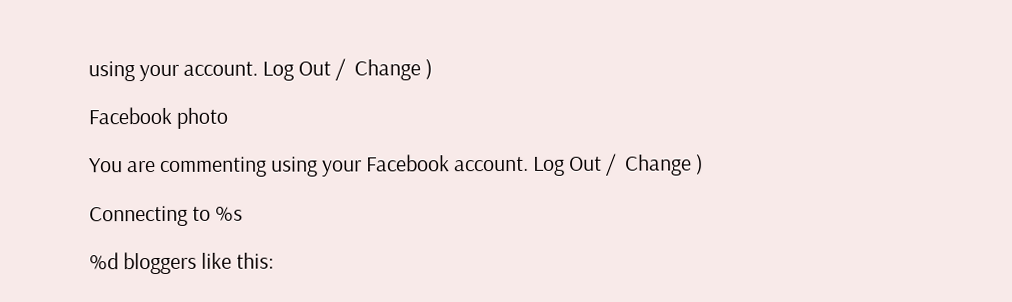using your account. Log Out /  Change )

Facebook photo

You are commenting using your Facebook account. Log Out /  Change )

Connecting to %s

%d bloggers like this: